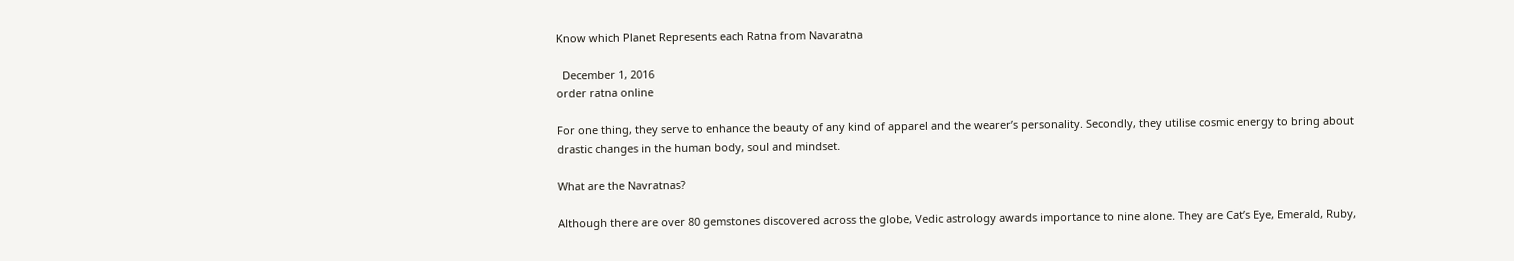Know which Planet Represents each Ratna from Navaratna

  December 1, 2016
order ratna online

For one thing, they serve to enhance the beauty of any kind of apparel and the wearer’s personality. Secondly, they utilise cosmic energy to bring about drastic changes in the human body, soul and mindset.

What are the Navratnas?

Although there are over 80 gemstones discovered across the globe, Vedic astrology awards importance to nine alone. They are Cat’s Eye, Emerald, Ruby,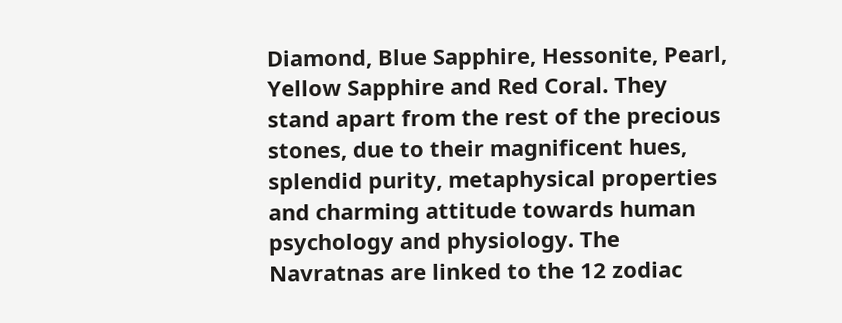Diamond, Blue Sapphire, Hessonite, Pearl, Yellow Sapphire and Red Coral. They stand apart from the rest of the precious stones, due to their magnificent hues, splendid purity, metaphysical properties and charming attitude towards human psychology and physiology. The Navratnas are linked to the 12 zodiac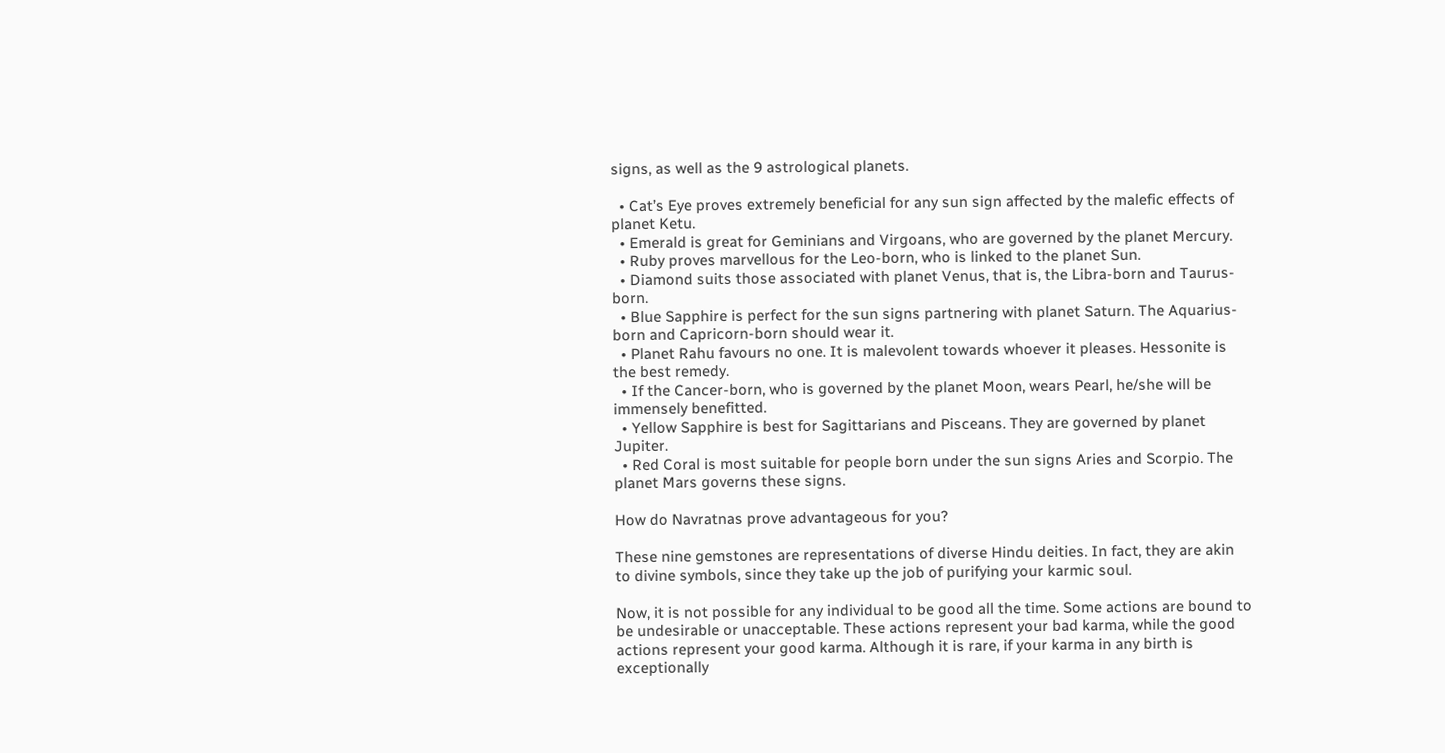signs, as well as the 9 astrological planets.

  • Cat’s Eye proves extremely beneficial for any sun sign affected by the malefic effects of planet Ketu.
  • Emerald is great for Geminians and Virgoans, who are governed by the planet Mercury.
  • Ruby proves marvellous for the Leo-born, who is linked to the planet Sun.
  • Diamond suits those associated with planet Venus, that is, the Libra-born and Taurus-born.
  • Blue Sapphire is perfect for the sun signs partnering with planet Saturn. The Aquarius-born and Capricorn-born should wear it.
  • Planet Rahu favours no one. It is malevolent towards whoever it pleases. Hessonite is the best remedy.
  • If the Cancer-born, who is governed by the planet Moon, wears Pearl, he/she will be immensely benefitted.
  • Yellow Sapphire is best for Sagittarians and Pisceans. They are governed by planet Jupiter.
  • Red Coral is most suitable for people born under the sun signs Aries and Scorpio. The planet Mars governs these signs.

How do Navratnas prove advantageous for you?

These nine gemstones are representations of diverse Hindu deities. In fact, they are akin to divine symbols, since they take up the job of purifying your karmic soul.

Now, it is not possible for any individual to be good all the time. Some actions are bound to be undesirable or unacceptable. These actions represent your bad karma, while the good actions represent your good karma. Although it is rare, if your karma in any birth is exceptionally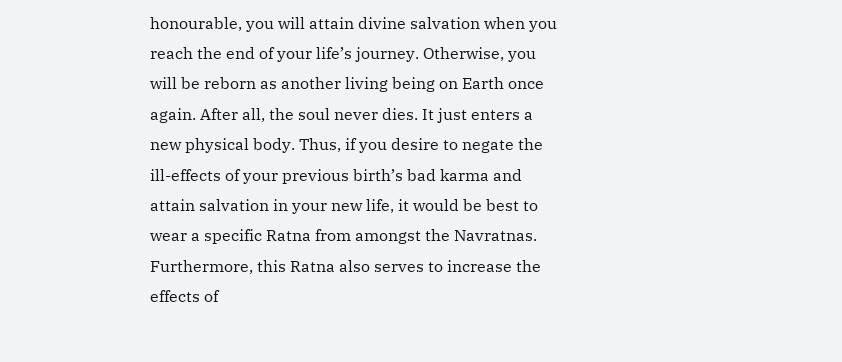honourable, you will attain divine salvation when you reach the end of your life’s journey. Otherwise, you will be reborn as another living being on Earth once again. After all, the soul never dies. It just enters a new physical body. Thus, if you desire to negate the ill-effects of your previous birth’s bad karma and attain salvation in your new life, it would be best to wear a specific Ratna from amongst the Navratnas. Furthermore, this Ratna also serves to increase the effects of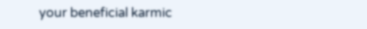your beneficial karmic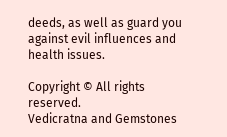deeds, as well as guard you against evil influences and health issues.

Copyright © All rights reserved.
Vedicratna and Gemstones